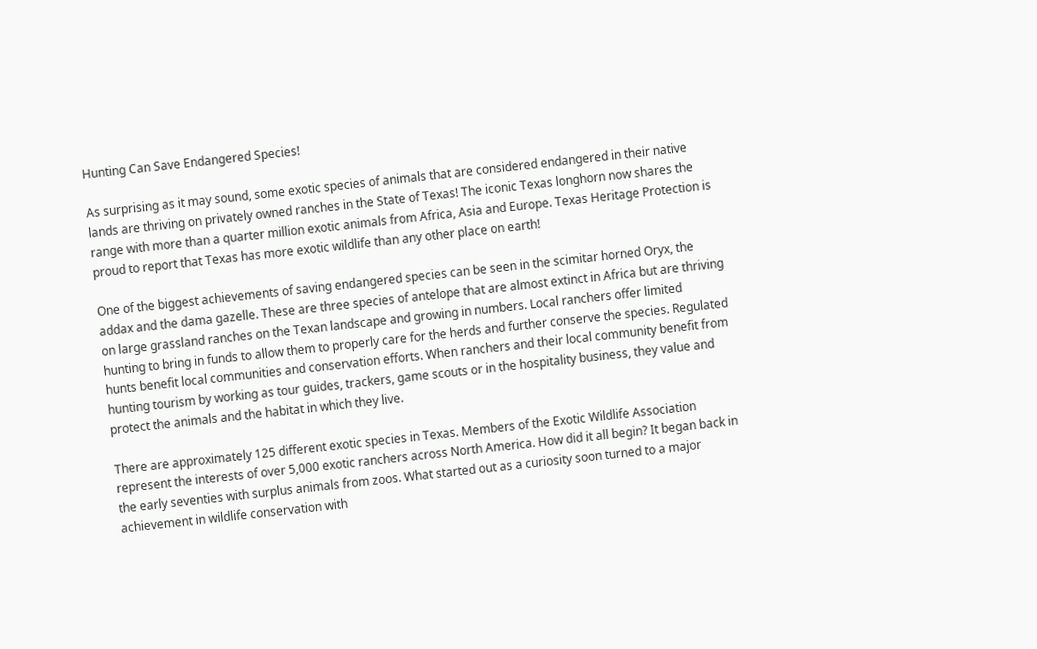Hunting Can Save Endangered Species!

As surprising as it may sound, some exotic species of animals that are considered endangered in their native lands are thriving on privately owned ranches in the State of Texas! The iconic Texas longhorn now shares the range with more than a quarter million exotic animals from Africa, Asia and Europe. Texas Heritage Protection is proud to report that Texas has more exotic wildlife than any other place on earth!

One of the biggest achievements of saving endangered species can be seen in the scimitar horned Oryx, the addax and the dama gazelle. These are three species of antelope that are almost extinct in Africa but are thriving on large grassland ranches on the Texan landscape and growing in numbers. Local ranchers offer limited hunting to bring in funds to allow them to properly care for the herds and further conserve the species. Regulated hunts benefit local communities and conservation efforts. When ranchers and their local community benefit from hunting tourism by working as tour guides, trackers, game scouts or in the hospitality business, they value and protect the animals and the habitat in which they live.

There are approximately 125 different exotic species in Texas. Members of the Exotic Wildlife Association represent the interests of over 5,000 exotic ranchers across North America. How did it all begin? It began back in the early seventies with surplus animals from zoos. What started out as a curiosity soon turned to a major achievement in wildlife conservation with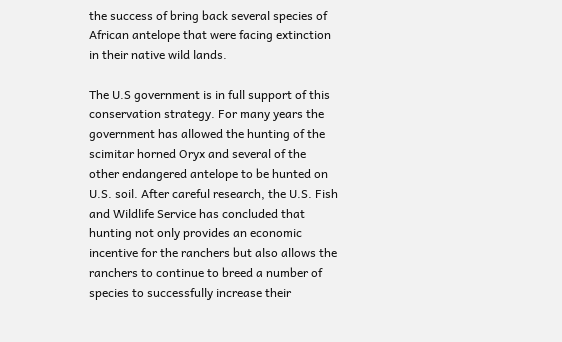the success of bring back several species of African antelope that were facing extinction in their native wild lands.

The U.S government is in full support of this conservation strategy. For many years the government has allowed the hunting of the scimitar horned Oryx and several of the other endangered antelope to be hunted on U.S. soil. After careful research, the U.S. Fish and Wildlife Service has concluded that hunting not only provides an economic incentive for the ranchers but also allows the ranchers to continue to breed a number of species to successfully increase their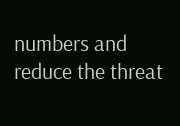numbers and reduce the threat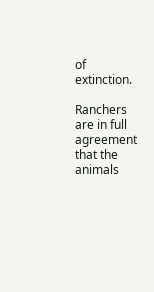of extinction.

Ranchers are in full agreement that the animals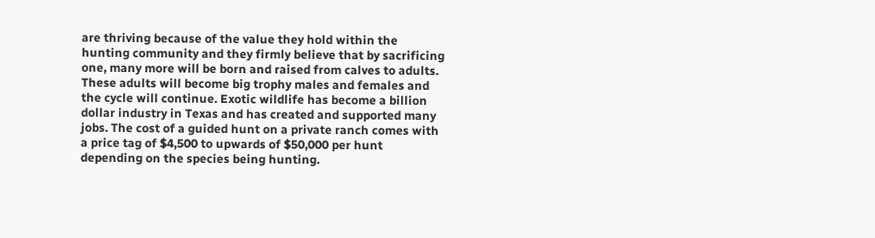are thriving because of the value they hold within the hunting community and they firmly believe that by sacrificing one, many more will be born and raised from calves to adults. These adults will become big trophy males and females and the cycle will continue. Exotic wildlife has become a billion dollar industry in Texas and has created and supported many jobs. The cost of a guided hunt on a private ranch comes with a price tag of $4,500 to upwards of $50,000 per hunt depending on the species being hunting.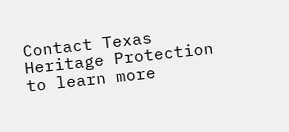Contact Texas Heritage Protection to learn more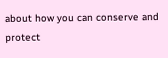about how you can conserve and protect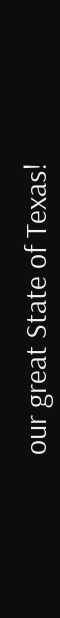our great State of Texas!